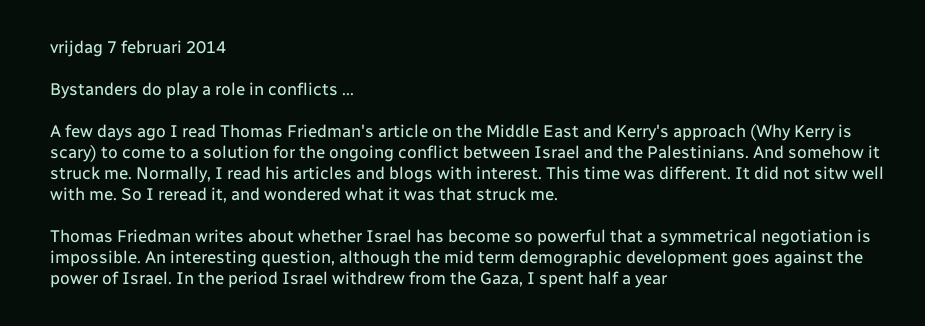vrijdag 7 februari 2014

Bystanders do play a role in conflicts ...

A few days ago I read Thomas Friedman's article on the Middle East and Kerry's approach (Why Kerry is scary) to come to a solution for the ongoing conflict between Israel and the Palestinians. And somehow it struck me. Normally, I read his articles and blogs with interest. This time was different. It did not sitw well with me. So I reread it, and wondered what it was that struck me.

Thomas Friedman writes about whether Israel has become so powerful that a symmetrical negotiation is impossible. An interesting question, although the mid term demographic development goes against the power of Israel. In the period Israel withdrew from the Gaza, I spent half a year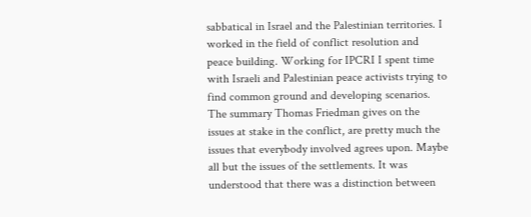sabbatical in Israel and the Palestinian territories. I worked in the field of conflict resolution and peace building. Working for IPCRI I spent time with Israeli and Palestinian peace activists trying to find common ground and developing scenarios. The summary Thomas Friedman gives on the issues at stake in the conflict, are pretty much the issues that everybody involved agrees upon. Maybe all but the issues of the settlements. It was understood that there was a distinction between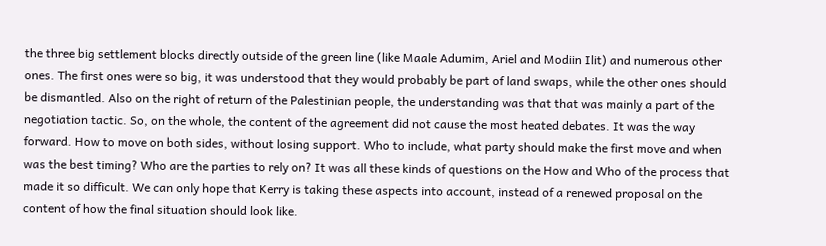the three big settlement blocks directly outside of the green line (like Maale Adumim, Ariel and Modiin Ilit) and numerous other ones. The first ones were so big, it was understood that they would probably be part of land swaps, while the other ones should be dismantled. Also on the right of return of the Palestinian people, the understanding was that that was mainly a part of the negotiation tactic. So, on the whole, the content of the agreement did not cause the most heated debates. It was the way forward. How to move on both sides, without losing support. Who to include, what party should make the first move and when was the best timing? Who are the parties to rely on? It was all these kinds of questions on the How and Who of the process that made it so difficult. We can only hope that Kerry is taking these aspects into account, instead of a renewed proposal on the content of how the final situation should look like.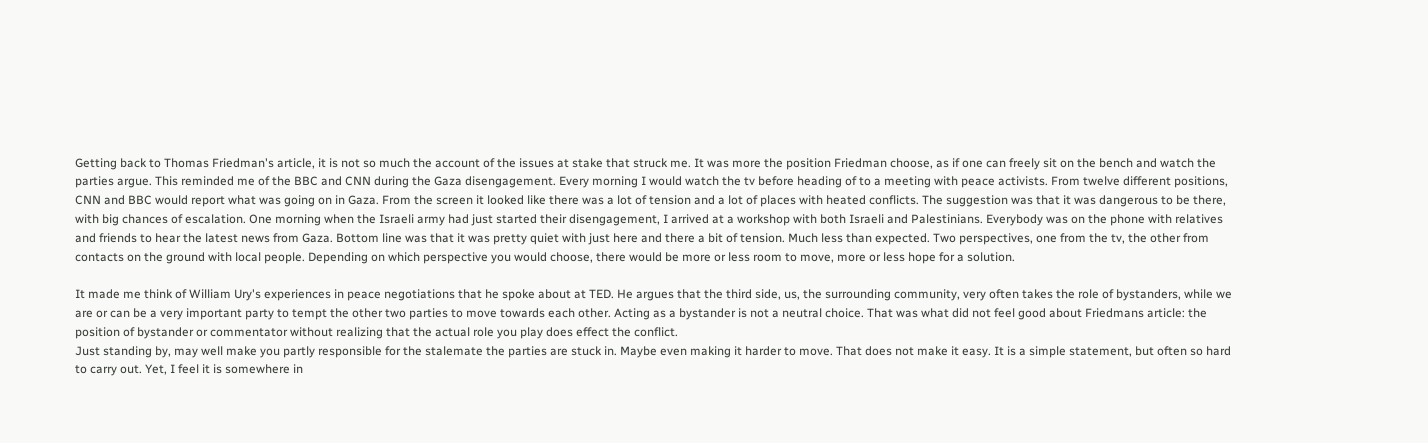Getting back to Thomas Friedman's article, it is not so much the account of the issues at stake that struck me. It was more the position Friedman choose, as if one can freely sit on the bench and watch the parties argue. This reminded me of the BBC and CNN during the Gaza disengagement. Every morning I would watch the tv before heading of to a meeting with peace activists. From twelve different positions, CNN and BBC would report what was going on in Gaza. From the screen it looked like there was a lot of tension and a lot of places with heated conflicts. The suggestion was that it was dangerous to be there, with big chances of escalation. One morning when the Israeli army had just started their disengagement, I arrived at a workshop with both Israeli and Palestinians. Everybody was on the phone with relatives and friends to hear the latest news from Gaza. Bottom line was that it was pretty quiet with just here and there a bit of tension. Much less than expected. Two perspectives, one from the tv, the other from contacts on the ground with local people. Depending on which perspective you would choose, there would be more or less room to move, more or less hope for a solution.

It made me think of William Ury's experiences in peace negotiations that he spoke about at TED. He argues that the third side, us, the surrounding community, very often takes the role of bystanders, while we are or can be a very important party to tempt the other two parties to move towards each other. Acting as a bystander is not a neutral choice. That was what did not feel good about Friedmans article: the position of bystander or commentator without realizing that the actual role you play does effect the conflict.
Just standing by, may well make you partly responsible for the stalemate the parties are stuck in. Maybe even making it harder to move. That does not make it easy. It is a simple statement, but often so hard to carry out. Yet, I feel it is somewhere in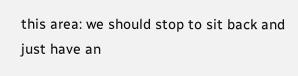this area: we should stop to sit back and just have an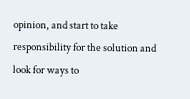opinion, and start to take responsibility for the solution and look for ways to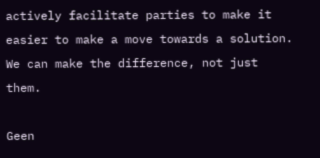actively facilitate parties to make it easier to make a move towards a solution. We can make the difference, not just them.

Geen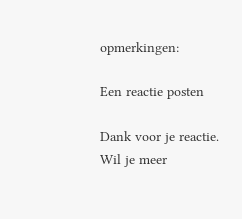opmerkingen:

Een reactie posten

Dank voor je reactie.
Wil je meer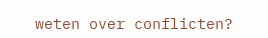weten over conflicten?